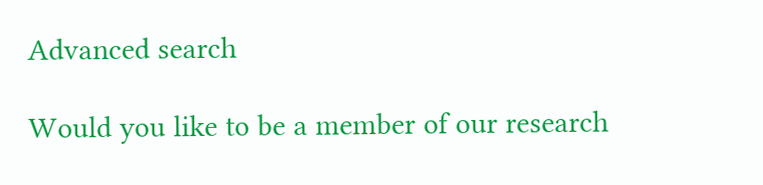Advanced search

Would you like to be a member of our research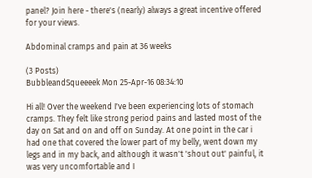panel? Join here - there's (nearly) always a great incentive offered for your views.

Abdominal cramps and pain at 36 weeks

(3 Posts)
BubbleandSqueeeek Mon 25-Apr-16 08:34:10

Hi all! Over the weekend I've been experiencing lots of stomach cramps. They felt like strong period pains and lasted most of the day on Sat and on and off on Sunday. At one point in the car i had one that covered the lower part of my belly, went down my legs and in my back, and although it wasn't 'shout out' painful, it was very uncomfortable and I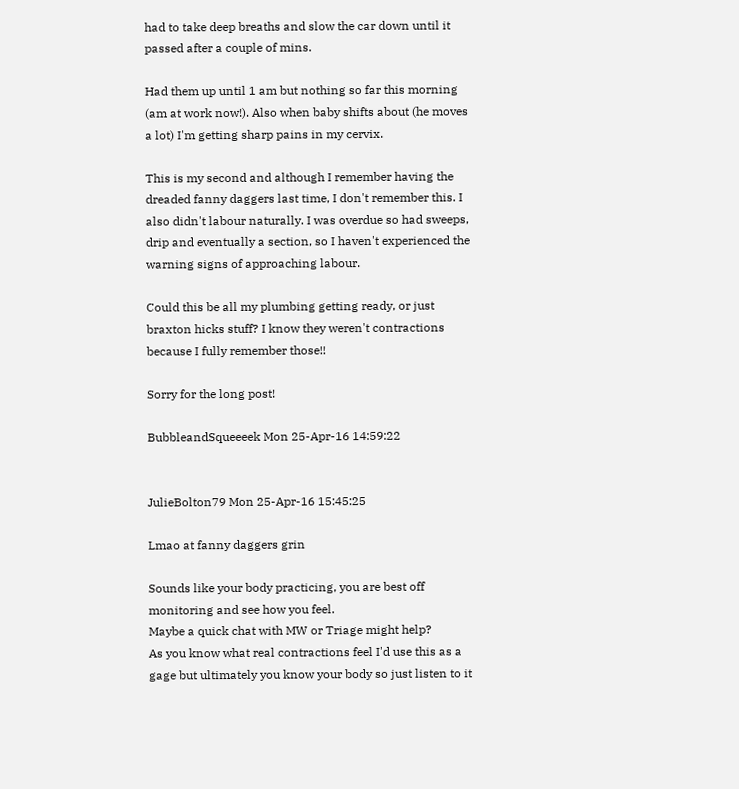had to take deep breaths and slow the car down until it passed after a couple of mins.

Had them up until 1 am but nothing so far this morning (am at work now!). Also when baby shifts about (he moves a lot) I'm getting sharp pains in my cervix.

This is my second and although I remember having the dreaded fanny daggers last time, I don't remember this. I also didn't labour naturally. I was overdue so had sweeps, drip and eventually a section, so I haven't experienced the warning signs of approaching labour.

Could this be all my plumbing getting ready, or just braxton hicks stuff? I know they weren't contractions because I fully remember those!!

Sorry for the long post!

BubbleandSqueeeek Mon 25-Apr-16 14:59:22


JulieBolton79 Mon 25-Apr-16 15:45:25

Lmao at fanny daggers grin

Sounds like your body practicing, you are best off monitoring and see how you feel.
Maybe a quick chat with MW or Triage might help?
As you know what real contractions feel I'd use this as a gage but ultimately you know your body so just listen to it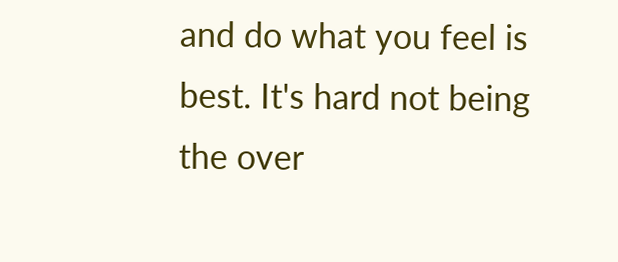and do what you feel is best. It's hard not being the over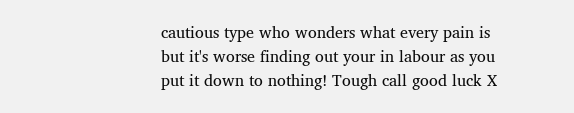cautious type who wonders what every pain is but it's worse finding out your in labour as you put it down to nothing! Tough call good luck X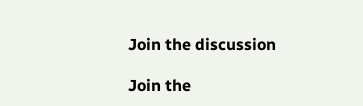Join the discussion

Join the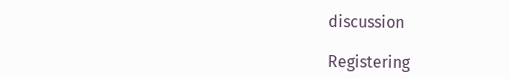discussion

Registering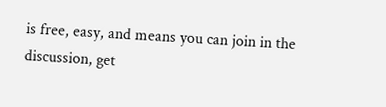is free, easy, and means you can join in the discussion, get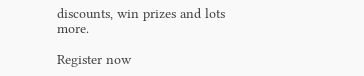discounts, win prizes and lots more.

Register now